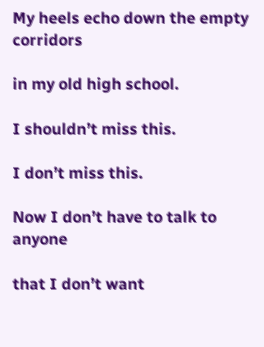My heels echo down the empty corridors

in my old high school.

I shouldn’t miss this.

I don’t miss this.

Now I don’t have to talk to anyone

that I don’t want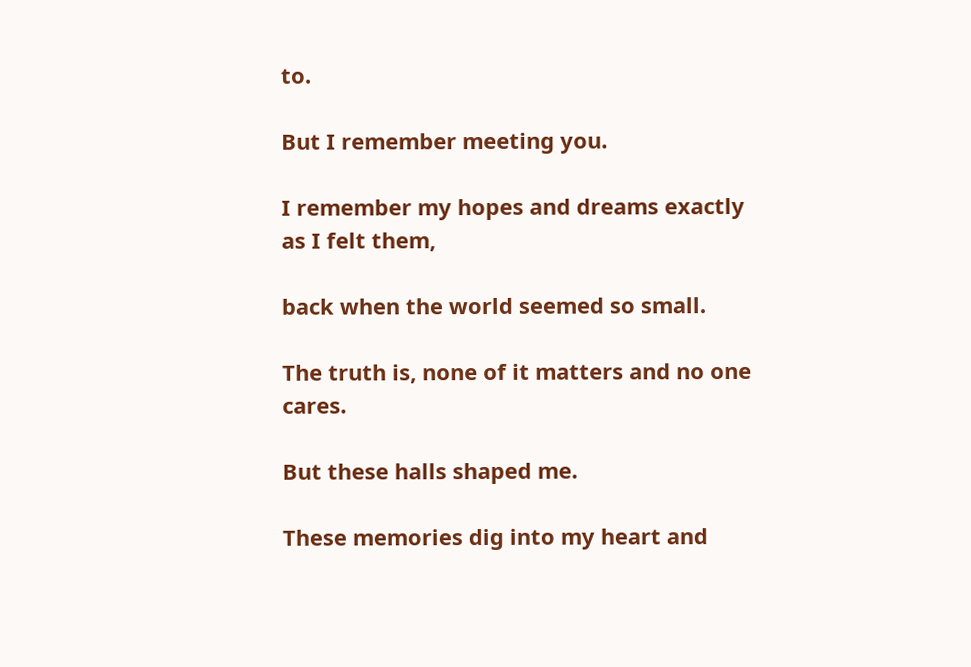to.

But I remember meeting you.

I remember my hopes and dreams exactly as I felt them,

back when the world seemed so small.

The truth is, none of it matters and no one cares.

But these halls shaped me.

These memories dig into my heart and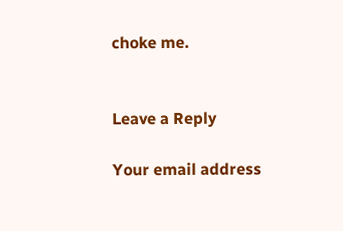choke me.


Leave a Reply

Your email address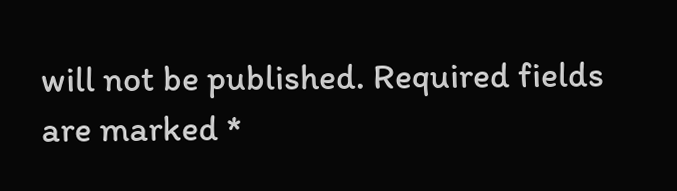will not be published. Required fields are marked *